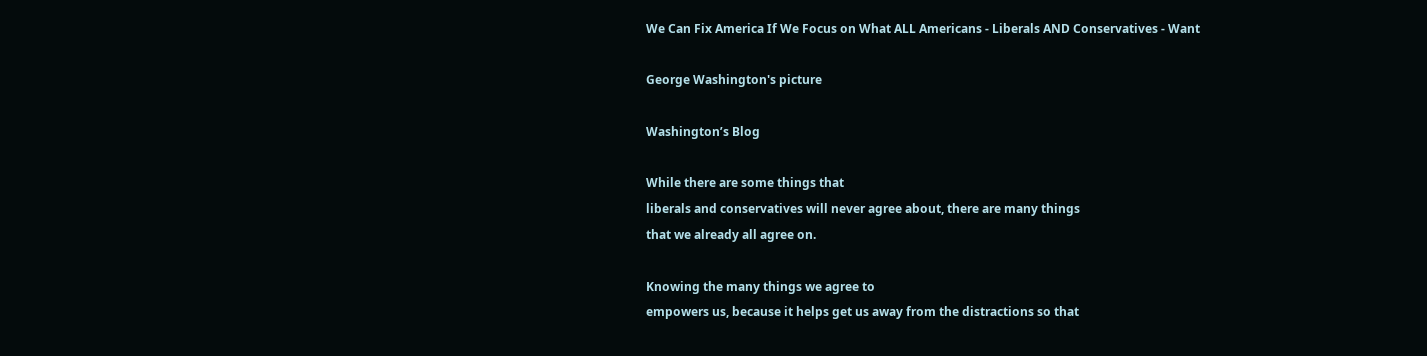We Can Fix America If We Focus on What ALL Americans - Liberals AND Conservatives - Want

George Washington's picture

Washington’s Blog

While there are some things that
liberals and conservatives will never agree about, there are many things
that we already all agree on.

Knowing the many things we agree to
empowers us, because it helps get us away from the distractions so that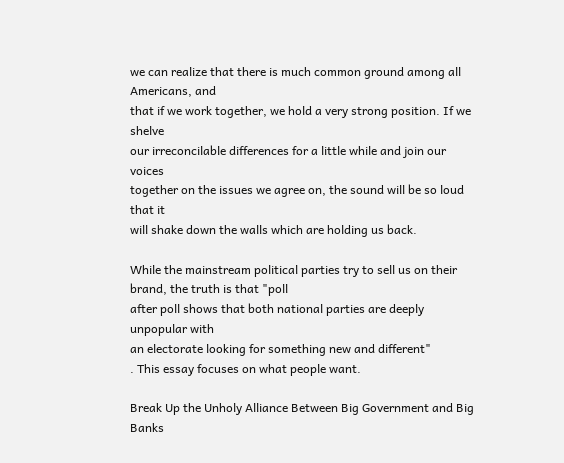we can realize that there is much common ground among all Americans, and
that if we work together, we hold a very strong position. If we shelve
our irreconcilable differences for a little while and join our voices
together on the issues we agree on, the sound will be so loud that it
will shake down the walls which are holding us back.

While the mainstream political parties try to sell us on their brand, the truth is that "poll
after poll shows that both national parties are deeply unpopular with
an electorate looking for something new and different"
. This essay focuses on what people want.

Break Up the Unholy Alliance Between Big Government and Big Banks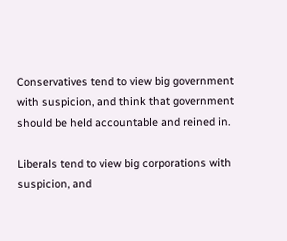Conservatives tend to view big government with suspicion, and think that government should be held accountable and reined in.

Liberals tend to view big corporations with suspicion, and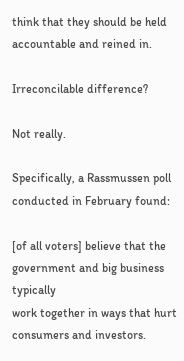think that they should be held accountable and reined in.

Irreconcilable difference?

Not really.

Specifically, a Rassmussen poll conducted in February found:

[of all voters] believe that the government and big business typically
work together in ways that hurt consumers and investors.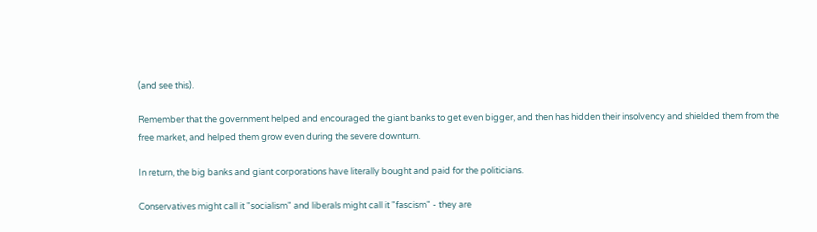(and see this).

Remember that the government helped and encouraged the giant banks to get even bigger, and then has hidden their insolvency and shielded them from the free market, and helped them grow even during the severe downturn.

In return, the big banks and giant corporations have literally bought and paid for the politicians.

Conservatives might call it "socialism" and liberals might call it "fascism" - they are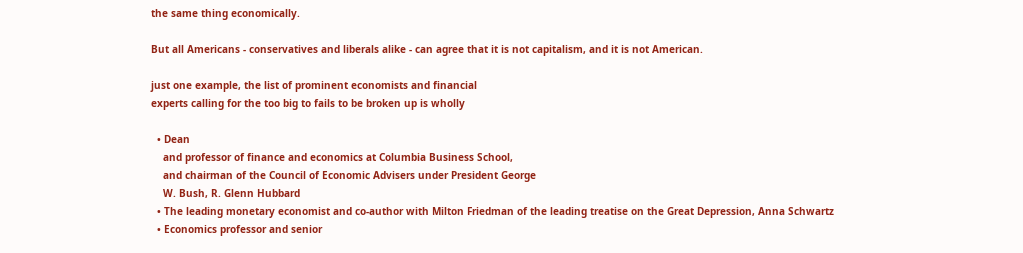the same thing economically.

But all Americans - conservatives and liberals alike - can agree that it is not capitalism, and it is not American.

just one example, the list of prominent economists and financial
experts calling for the too big to fails to be broken up is wholly

  • Dean
    and professor of finance and economics at Columbia Business School,
    and chairman of the Council of Economic Advisers under President George
    W. Bush, R. Glenn Hubbard
  • The leading monetary economist and co-author with Milton Friedman of the leading treatise on the Great Depression, Anna Schwartz
  • Economics professor and senior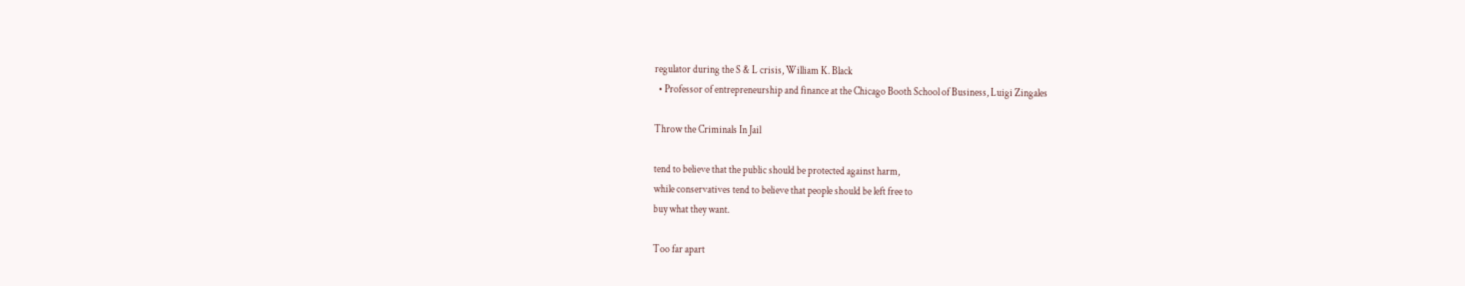regulator during the S & L crisis, William K. Black
  • Professor of entrepreneurship and finance at the Chicago Booth School of Business, Luigi Zingales

Throw the Criminals In Jail

tend to believe that the public should be protected against harm,
while conservatives tend to believe that people should be left free to
buy what they want.

Too far apart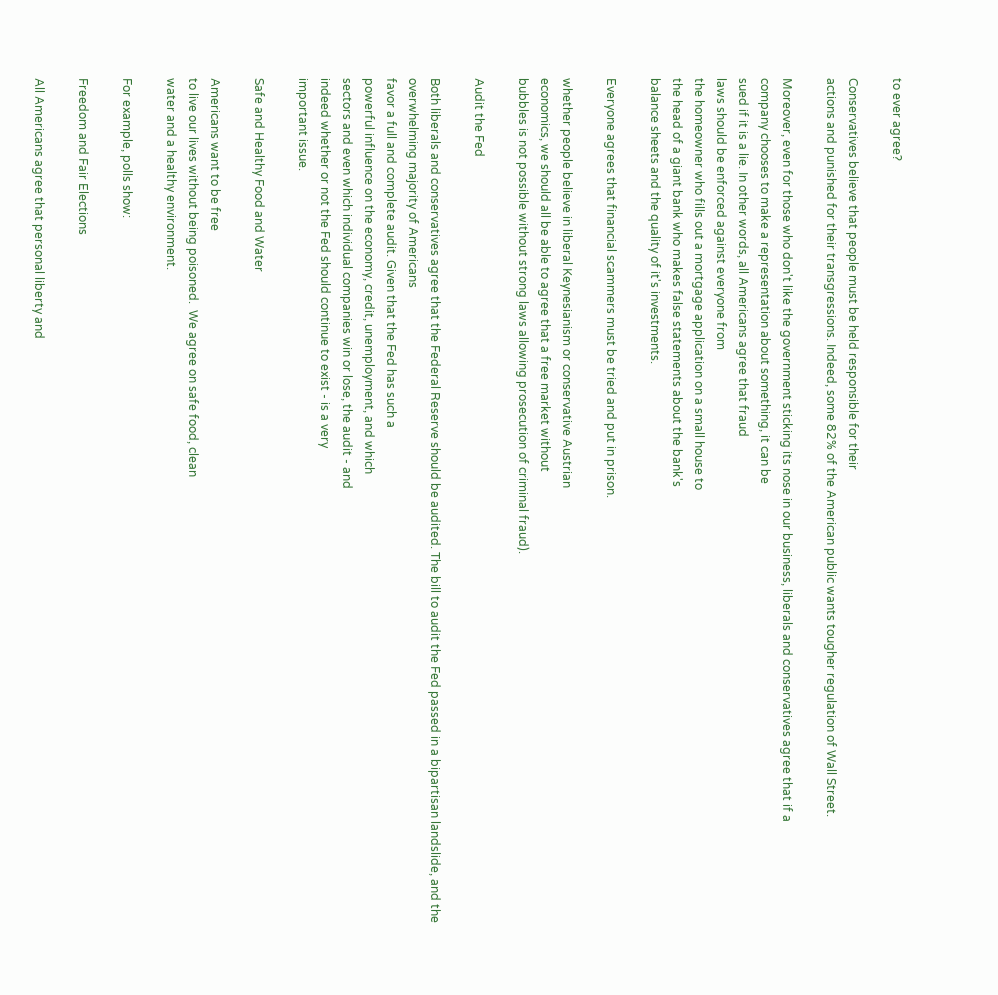to ever agree?

Conservatives believe that people must be held responsible for their
actions and punished for their transgressions. Indeed, some 82% of the American public wants tougher regulation of Wall Street.

Moreover, even for those who don't like the government sticking its nose in our business, liberals and conservatives agree that if a
company chooses to make a representation about something, it can be
sued if it is a lie. In other words, all Americans agree that fraud
laws should be enforced against everyone from
the homeowner who fills out a mortgage application on a small house to
the head of a giant bank who makes false statements about the bank's
balance sheets and the quality of it's investments.

Everyone agrees that financial scammers must be tried and put in prison.

whether people believe in liberal Keynesianism or conservative Austrian
economics, we should all be able to agree that a free market without
bubbles is not possible without strong laws allowing prosecution of criminal fraud).

Audit the Fed

Both liberals and conservatives agree that the Federal Reserve should be audited. The bill to audit the Fed passed in a bipartisan landslide, and the overwhelming majority of Americans
favor a full and complete audit. Given that the Fed has such a
powerful influence on the economy, credit, unemployment, and which
sectors and even which individual companies win or lose, the audit - and
indeed whether or not the Fed should continue to exist - is a very
important issue.

Safe and Healthy Food and Water

Americans want to be free
to live our lives without being poisoned.  We agree on safe food, clean
water and a healthy environment.

For example, polls show:

Freedom and Fair Elections

All Americans agree that personal liberty and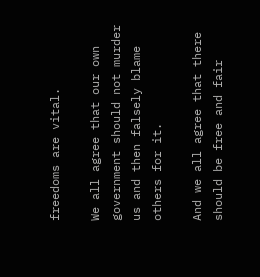freedoms are vital.

We all agree that our own government should not murder us and then falsely blame others for it.

And we all agree that there should be free and fair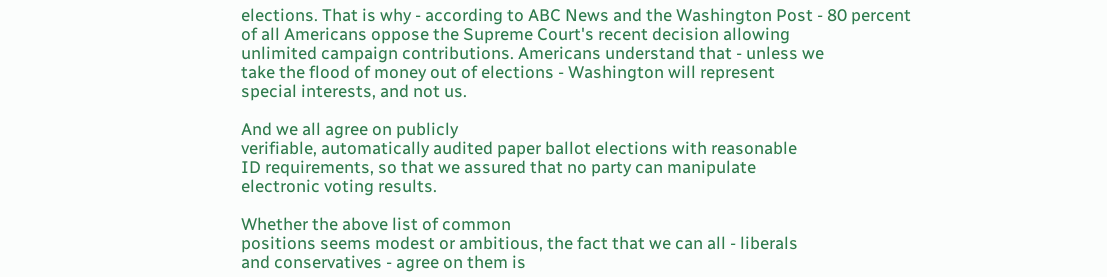elections. That is why - according to ABC News and the Washington Post - 80 percent
of all Americans oppose the Supreme Court's recent decision allowing
unlimited campaign contributions. Americans understand that - unless we
take the flood of money out of elections - Washington will represent
special interests, and not us.

And we all agree on publicly
verifiable, automatically audited paper ballot elections with reasonable
ID requirements, so that we assured that no party can manipulate
electronic voting results.

Whether the above list of common
positions seems modest or ambitious, the fact that we can all - liberals
and conservatives - agree on them is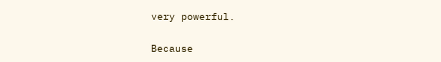very powerful.

Because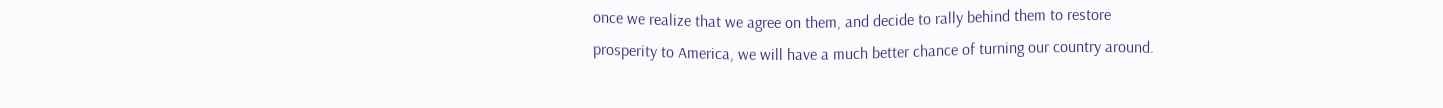once we realize that we agree on them, and decide to rally behind them to restore prosperity to America, we will have a much better chance of turning our country around.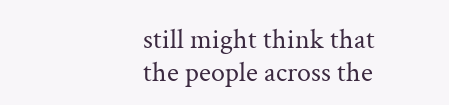still might think that the people across the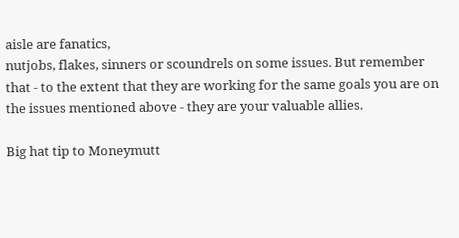aisle are fanatics,
nutjobs, flakes, sinners or scoundrels on some issues. But remember
that - to the extent that they are working for the same goals you are on
the issues mentioned above - they are your valuable allies.

Big hat tip to Moneymutt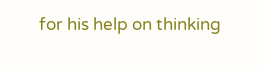for his help on thinking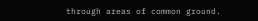through areas of common ground.